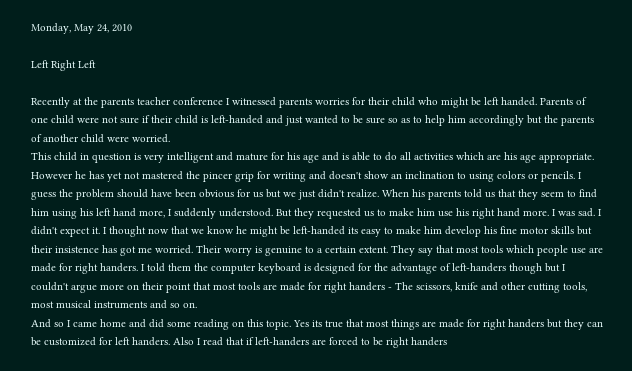Monday, May 24, 2010

Left Right Left

Recently at the parents teacher conference I witnessed parents worries for their child who might be left handed. Parents of one child were not sure if their child is left-handed and just wanted to be sure so as to help him accordingly but the parents of another child were worried.
This child in question is very intelligent and mature for his age and is able to do all activities which are his age appropriate. However he has yet not mastered the pincer grip for writing and doesn't show an inclination to using colors or pencils. I guess the problem should have been obvious for us but we just didn't realize. When his parents told us that they seem to find him using his left hand more, I suddenly understood. But they requested us to make him use his right hand more. I was sad. I didn't expect it. I thought now that we know he might be left-handed its easy to make him develop his fine motor skills but their insistence has got me worried. Their worry is genuine to a certain extent. They say that most tools which people use are made for right handers. I told them the computer keyboard is designed for the advantage of left-handers though but I couldn't argue more on their point that most tools are made for right handers - The scissors, knife and other cutting tools, most musical instruments and so on.
And so I came home and did some reading on this topic. Yes its true that most things are made for right handers but they can be customized for left handers. Also I read that if left-handers are forced to be right handers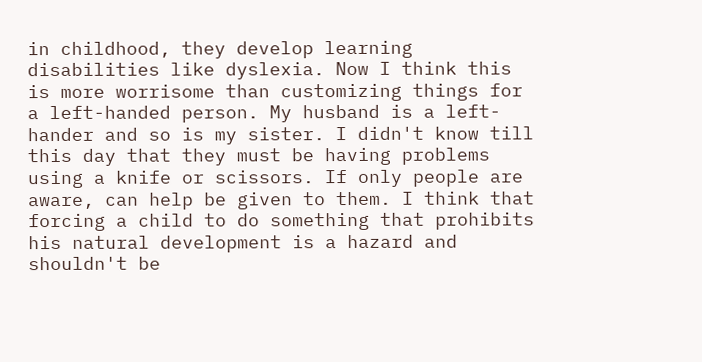in childhood, they develop learning disabilities like dyslexia. Now I think this is more worrisome than customizing things for a left-handed person. My husband is a left-hander and so is my sister. I didn't know till this day that they must be having problems using a knife or scissors. If only people are aware, can help be given to them. I think that forcing a child to do something that prohibits his natural development is a hazard and shouldn't be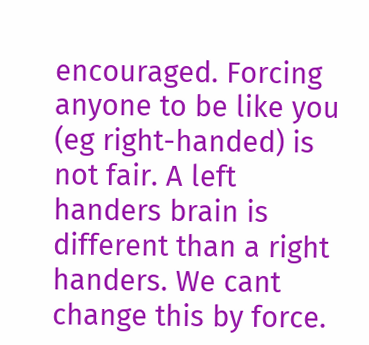encouraged. Forcing anyone to be like you (eg right-handed) is not fair. A left handers brain is different than a right handers. We cant change this by force.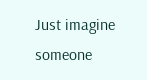Just imagine someone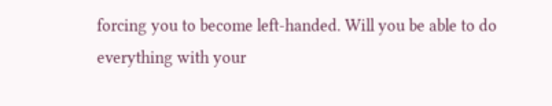forcing you to become left-handed. Will you be able to do everything with your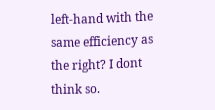left-hand with the same efficiency as the right? I dont think so.